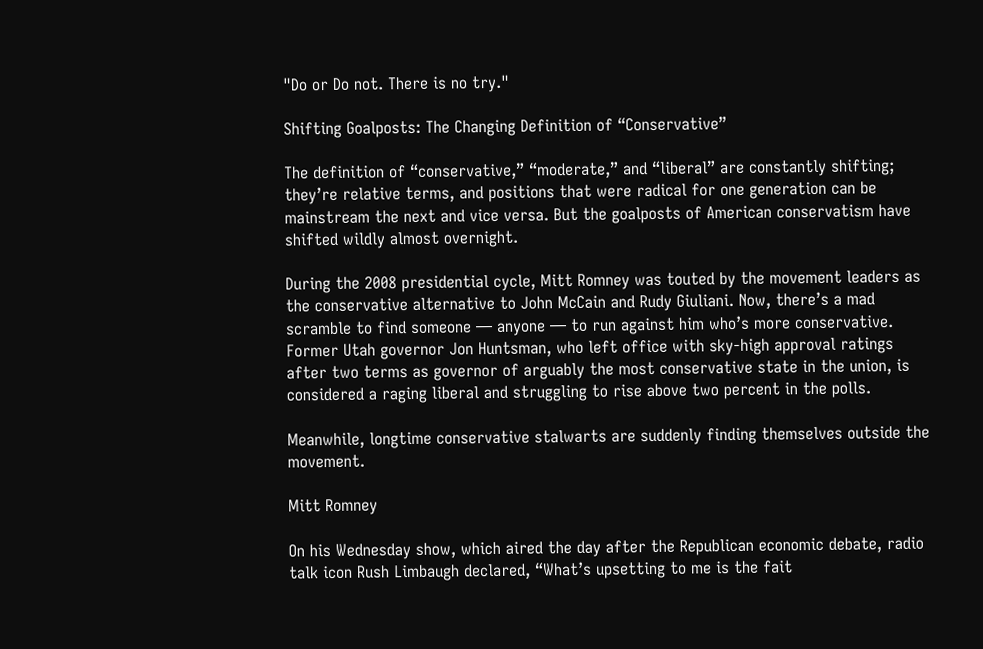"Do or Do not. There is no try."

Shifting Goalposts: The Changing Definition of “Conservative”

The definition of “conservative,” “moderate,” and “liberal” are constantly shifting; they’re relative terms, and positions that were radical for one generation can be mainstream the next and vice versa. But the goalposts of American conservatism have shifted wildly almost overnight.

During the 2008 presidential cycle, Mitt Romney was touted by the movement leaders as the conservative alternative to John McCain and Rudy Giuliani. Now, there’s a mad scramble to find someone — anyone — to run against him who’s more conservative. Former Utah governor Jon Huntsman, who left office with sky-high approval ratings after two terms as governor of arguably the most conservative state in the union, is considered a raging liberal and struggling to rise above two percent in the polls.

Meanwhile, longtime conservative stalwarts are suddenly finding themselves outside the movement.

Mitt Romney

On his Wednesday show, which aired the day after the Republican economic debate, radio talk icon Rush Limbaugh declared, “What’s upsetting to me is the fait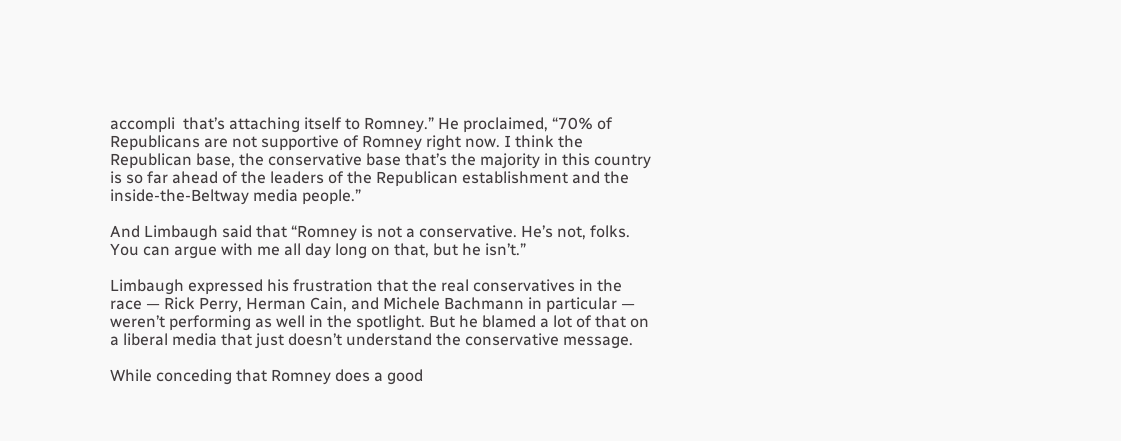accompli  that’s attaching itself to Romney.” He proclaimed, “70% of Republicans are not supportive of Romney right now. I think the Republican base, the conservative base that’s the majority in this country is so far ahead of the leaders of the Republican establishment and the inside-the-Beltway media people.”

And Limbaugh said that “Romney is not a conservative. He’s not, folks. You can argue with me all day long on that, but he isn’t.”

Limbaugh expressed his frustration that the real conservatives in the race — Rick Perry, Herman Cain, and Michele Bachmann in particular — weren’t performing as well in the spotlight. But he blamed a lot of that on a liberal media that just doesn’t understand the conservative message.

While conceding that Romney does a good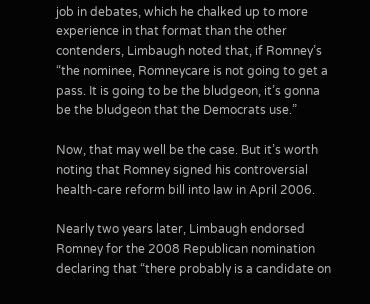job in debates, which he chalked up to more experience in that format than the other contenders, Limbaugh noted that, if Romney’s “the nominee, Romneycare is not going to get a pass. It is going to be the bludgeon, it’s gonna be the bludgeon that the Democrats use.”

Now, that may well be the case. But it’s worth noting that Romney signed his controversial health-care reform bill into law in April 2006.

Nearly two years later, Limbaugh endorsed Romney for the 2008 Republican nomination declaring that “there probably is a candidate on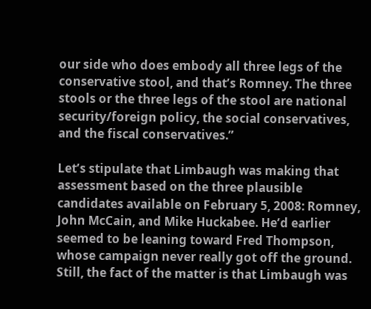our side who does embody all three legs of the conservative stool, and that’s Romney. The three stools or the three legs of the stool are national security/foreign policy, the social conservatives, and the fiscal conservatives.”

Let’s stipulate that Limbaugh was making that assessment based on the three plausible candidates available on February 5, 2008: Romney, John McCain, and Mike Huckabee. He’d earlier seemed to be leaning toward Fred Thompson, whose campaign never really got off the ground. Still, the fact of the matter is that Limbaugh was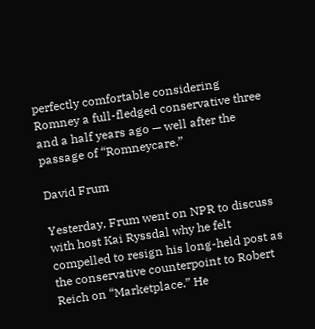perfectly comfortable considering Romney a full-fledged conservative three and a half years ago — well after the passage of “Romneycare.”

David Frum

Yesterday, Frum went on NPR to discuss with host Kai Ryssdal why he felt compelled to resign his long-held post as the conservative counterpoint to Robert Reich on “Marketplace.” He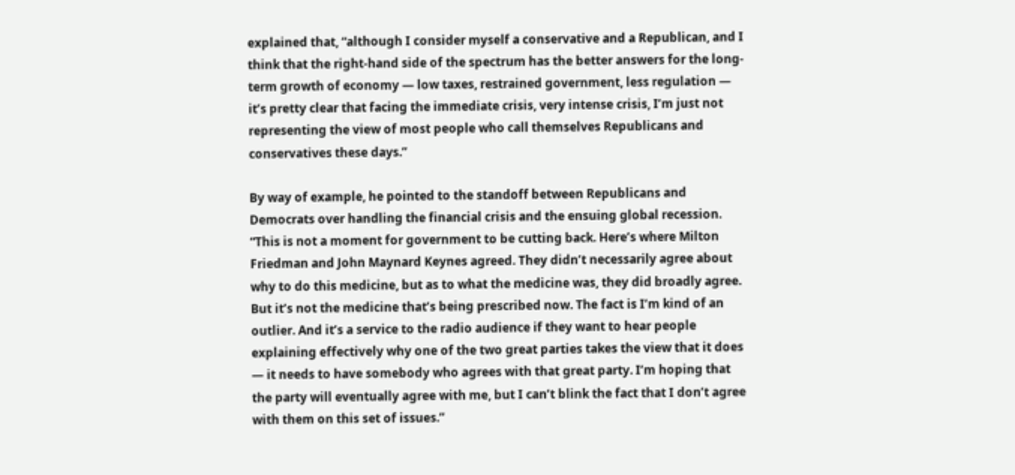explained that, “although I consider myself a conservative and a Republican, and I think that the right-hand side of the spectrum has the better answers for the long-term growth of economy — low taxes, restrained government, less regulation — it’s pretty clear that facing the immediate crisis, very intense crisis, I’m just not representing the view of most people who call themselves Republicans and conservatives these days.”

By way of example, he pointed to the standoff between Republicans and Democrats over handling the financial crisis and the ensuing global recession. “This is not a moment for government to be cutting back. Here’s where Milton Friedman and John Maynard Keynes agreed. They didn’t necessarily agree about why to do this medicine, but as to what the medicine was, they did broadly agree. But it’s not the medicine that’s being prescribed now. The fact is I’m kind of an outlier. And it’s a service to the radio audience if they want to hear people explaining effectively why one of the two great parties takes the view that it does — it needs to have somebody who agrees with that great party. I’m hoping that the party will eventually agree with me, but I can’t blink the fact that I don’t agree with them on this set of issues.”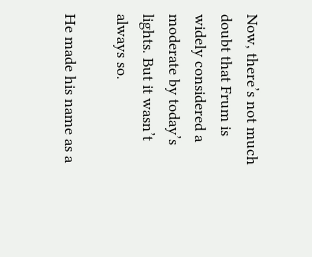Now, there’s not much doubt that Frum is widely considered a moderate by today’s lights. But it wasn’t always so.

He made his name as a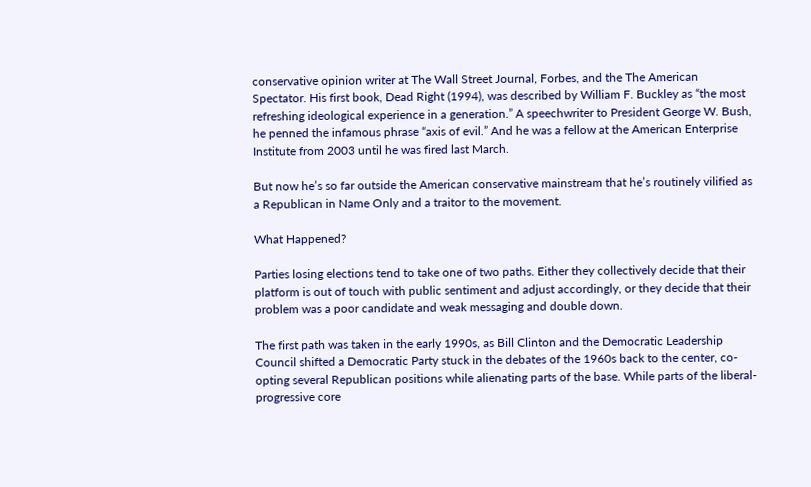conservative opinion writer at The Wall Street Journal, Forbes, and the The American Spectator. His first book, Dead Right (1994), was described by William F. Buckley as “the most refreshing ideological experience in a generation.” A speechwriter to President George W. Bush, he penned the infamous phrase “axis of evil.” And he was a fellow at the American Enterprise Institute from 2003 until he was fired last March.

But now he’s so far outside the American conservative mainstream that he’s routinely vilified as a Republican in Name Only and a traitor to the movement.

What Happened?

Parties losing elections tend to take one of two paths. Either they collectively decide that their platform is out of touch with public sentiment and adjust accordingly, or they decide that their problem was a poor candidate and weak messaging and double down.

The first path was taken in the early 1990s, as Bill Clinton and the Democratic Leadership Council shifted a Democratic Party stuck in the debates of the 1960s back to the center, co-opting several Republican positions while alienating parts of the base. While parts of the liberal-progressive core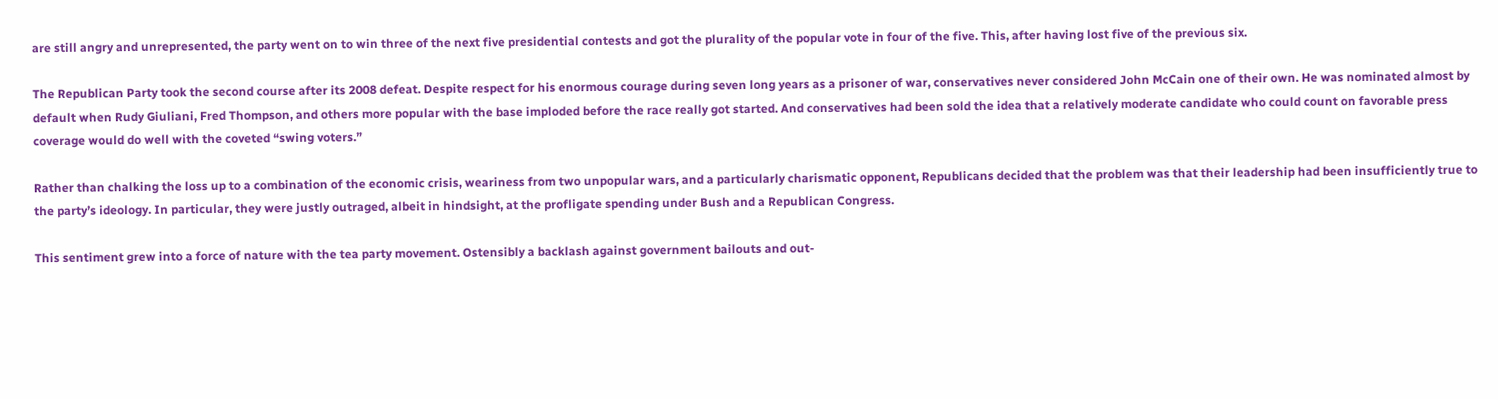are still angry and unrepresented, the party went on to win three of the next five presidential contests and got the plurality of the popular vote in four of the five. This, after having lost five of the previous six.

The Republican Party took the second course after its 2008 defeat. Despite respect for his enormous courage during seven long years as a prisoner of war, conservatives never considered John McCain one of their own. He was nominated almost by default when Rudy Giuliani, Fred Thompson, and others more popular with the base imploded before the race really got started. And conservatives had been sold the idea that a relatively moderate candidate who could count on favorable press coverage would do well with the coveted “swing voters.”

Rather than chalking the loss up to a combination of the economic crisis, weariness from two unpopular wars, and a particularly charismatic opponent, Republicans decided that the problem was that their leadership had been insufficiently true to the party’s ideology. In particular, they were justly outraged, albeit in hindsight, at the profligate spending under Bush and a Republican Congress.

This sentiment grew into a force of nature with the tea party movement. Ostensibly a backlash against government bailouts and out-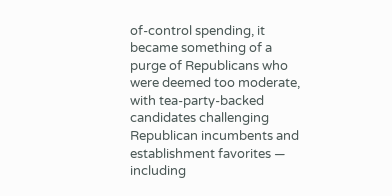of-control spending, it became something of a purge of Republicans who were deemed too moderate, with tea-party-backed candidates challenging Republican incumbents and establishment favorites — including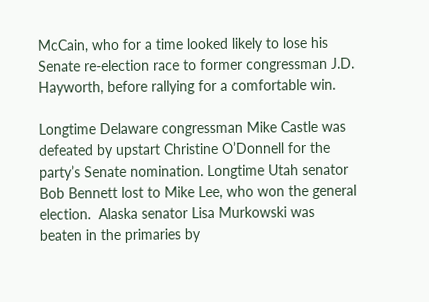McCain, who for a time looked likely to lose his Senate re-election race to former congressman J.D. Hayworth, before rallying for a comfortable win.

Longtime Delaware congressman Mike Castle was defeated by upstart Christine O’Donnell for the party’s Senate nomination. Longtime Utah senator Bob Bennett lost to Mike Lee, who won the general election.  Alaska senator Lisa Murkowski was beaten in the primaries by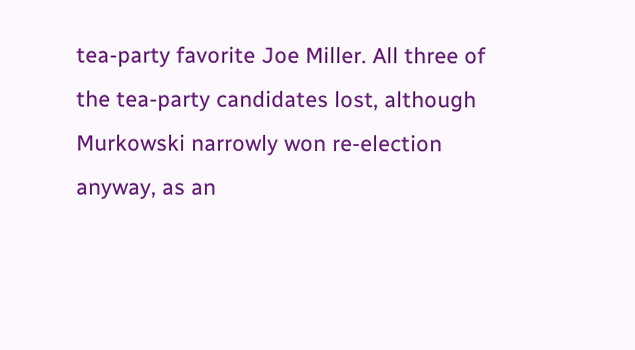tea-party favorite Joe Miller. All three of the tea-party candidates lost, although Murkowski narrowly won re-election anyway, as an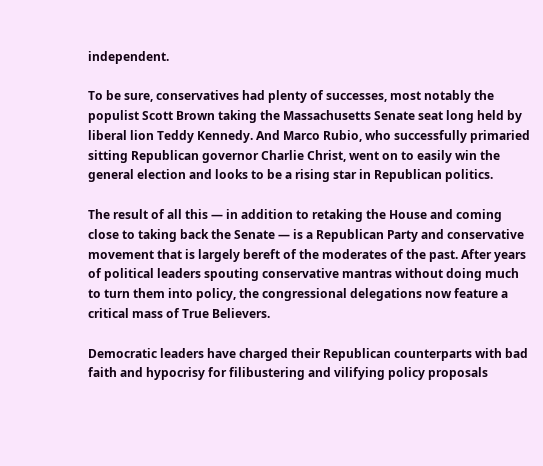independent.

To be sure, conservatives had plenty of successes, most notably the populist Scott Brown taking the Massachusetts Senate seat long held by liberal lion Teddy Kennedy. And Marco Rubio, who successfully primaried sitting Republican governor Charlie Christ, went on to easily win the general election and looks to be a rising star in Republican politics.

The result of all this — in addition to retaking the House and coming close to taking back the Senate — is a Republican Party and conservative movement that is largely bereft of the moderates of the past. After years of political leaders spouting conservative mantras without doing much to turn them into policy, the congressional delegations now feature a critical mass of True Believers.

Democratic leaders have charged their Republican counterparts with bad faith and hypocrisy for filibustering and vilifying policy proposals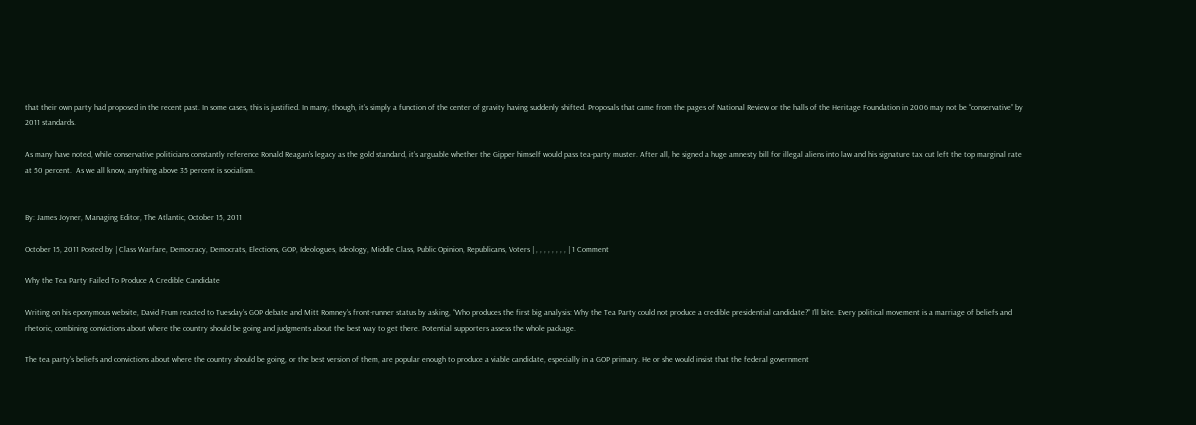that their own party had proposed in the recent past. In some cases, this is justified. In many, though, it’s simply a function of the center of gravity having suddenly shifted. Proposals that came from the pages of National Review or the halls of the Heritage Foundation in 2006 may not be “conservative” by 2011 standards.

As many have noted, while conservative politicians constantly reference Ronald Reagan’s legacy as the gold standard, it’s arguable whether the Gipper himself would pass tea-party muster. After all, he signed a huge amnesty bill for illegal aliens into law and his signature tax cut left the top marginal rate at 50 percent.  As we all know, anything above 35 percent is socialism.


By: James Joyner, Managing Editor, The Atlantic, October 15, 2011

October 15, 2011 Posted by | Class Warfare, Democracy, Democrats, Elections, GOP, Ideologues, Ideology, Middle Class, Public Opinion, Republicans, Voters | , , , , , , , , | 1 Comment

Why the Tea Party Failed To Produce A Credible Candidate

Writing on his eponymous website, David Frum reacted to Tuesday’s GOP debate and Mitt Romney’s front-runner status by asking, “Who produces the first big analysis: Why the Tea Party could not produce a credible presidential candidate?” I’ll bite. Every political movement is a marriage of beliefs and rhetoric, combining convictions about where the country should be going and judgments about the best way to get there. Potential supporters assess the whole package.

The tea party’s beliefs and convictions about where the country should be going, or the best version of them, are popular enough to produce a viable candidate, especially in a GOP primary. He or she would insist that the federal government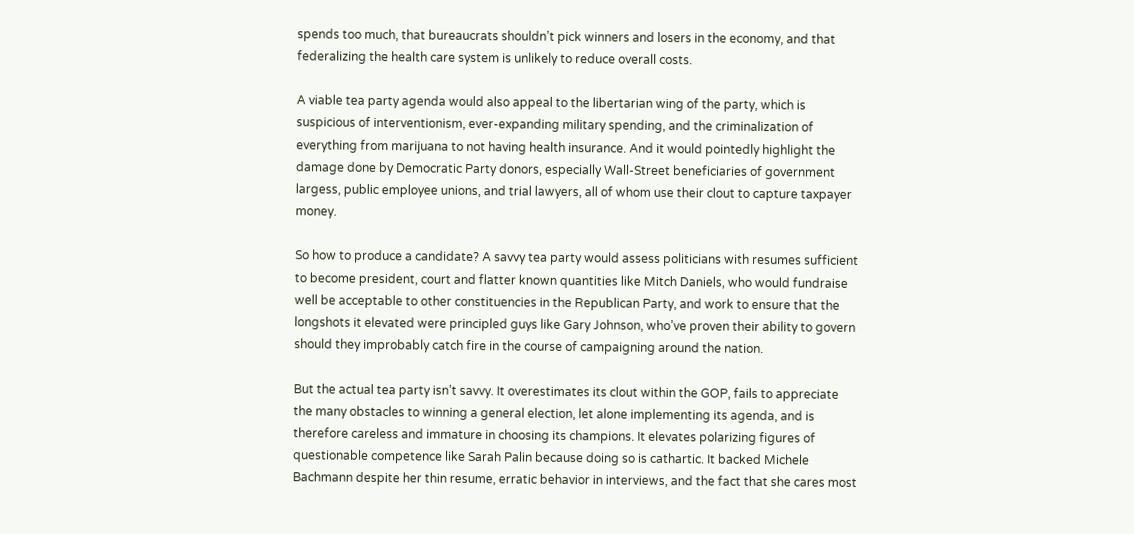spends too much, that bureaucrats shouldn’t pick winners and losers in the economy, and that federalizing the health care system is unlikely to reduce overall costs.

A viable tea party agenda would also appeal to the libertarian wing of the party, which is suspicious of interventionism, ever-expanding military spending, and the criminalization of everything from marijuana to not having health insurance. And it would pointedly highlight the damage done by Democratic Party donors, especially Wall-Street beneficiaries of government largess, public employee unions, and trial lawyers, all of whom use their clout to capture taxpayer money.

So how to produce a candidate? A savvy tea party would assess politicians with resumes sufficient to become president, court and flatter known quantities like Mitch Daniels, who would fundraise well be acceptable to other constituencies in the Republican Party, and work to ensure that the longshots it elevated were principled guys like Gary Johnson, who’ve proven their ability to govern should they improbably catch fire in the course of campaigning around the nation.

But the actual tea party isn’t savvy. It overestimates its clout within the GOP, fails to appreciate the many obstacles to winning a general election, let alone implementing its agenda, and is therefore careless and immature in choosing its champions. It elevates polarizing figures of questionable competence like Sarah Palin because doing so is cathartic. It backed Michele Bachmann despite her thin resume, erratic behavior in interviews, and the fact that she cares most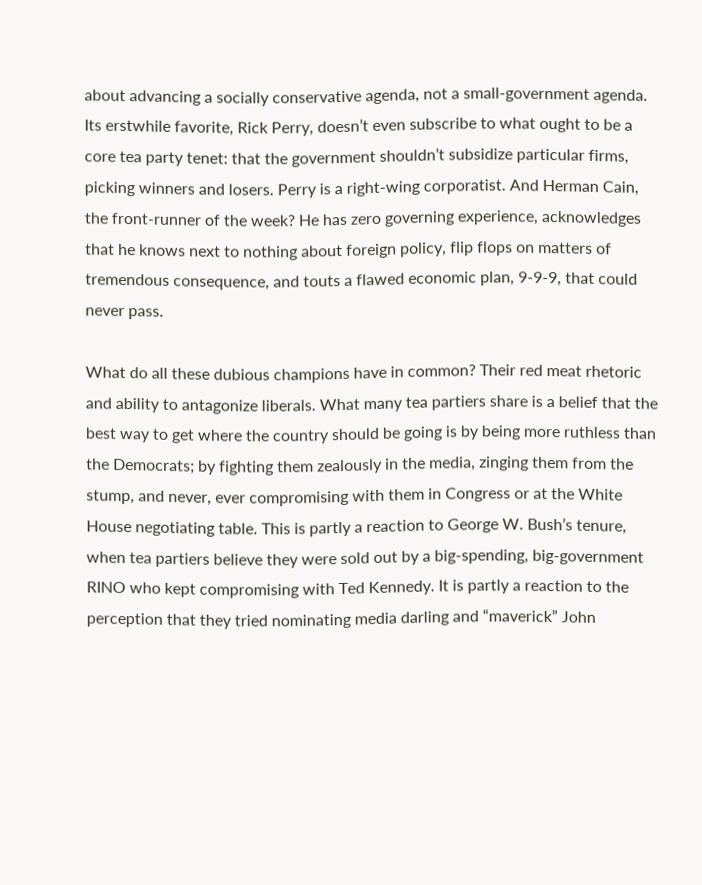about advancing a socially conservative agenda, not a small-government agenda. Its erstwhile favorite, Rick Perry, doesn’t even subscribe to what ought to be a core tea party tenet: that the government shouldn’t subsidize particular firms, picking winners and losers. Perry is a right-wing corporatist. And Herman Cain, the front-runner of the week? He has zero governing experience, acknowledges that he knows next to nothing about foreign policy, flip flops on matters of tremendous consequence, and touts a flawed economic plan, 9-9-9, that could never pass.

What do all these dubious champions have in common? Their red meat rhetoric and ability to antagonize liberals. What many tea partiers share is a belief that the best way to get where the country should be going is by being more ruthless than the Democrats; by fighting them zealously in the media, zinging them from the stump, and never, ever compromising with them in Congress or at the White House negotiating table. This is partly a reaction to George W. Bush’s tenure, when tea partiers believe they were sold out by a big-spending, big-government RINO who kept compromising with Ted Kennedy. It is partly a reaction to the perception that they tried nominating media darling and “maverick” John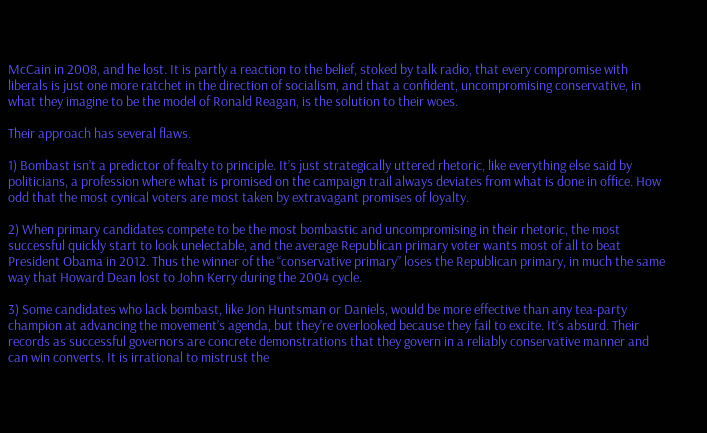McCain in 2008, and he lost. It is partly a reaction to the belief, stoked by talk radio, that every compromise with liberals is just one more ratchet in the direction of socialism, and that a confident, uncompromising conservative, in what they imagine to be the model of Ronald Reagan, is the solution to their woes.

Their approach has several flaws.

1) Bombast isn’t a predictor of fealty to principle. It’s just strategically uttered rhetoric, like everything else said by politicians, a profession where what is promised on the campaign trail always deviates from what is done in office. How odd that the most cynical voters are most taken by extravagant promises of loyalty.

2) When primary candidates compete to be the most bombastic and uncompromising in their rhetoric, the most successful quickly start to look unelectable, and the average Republican primary voter wants most of all to beat President Obama in 2012. Thus the winner of the “conservative primary” loses the Republican primary, in much the same way that Howard Dean lost to John Kerry during the 2004 cycle.

3) Some candidates who lack bombast, like Jon Huntsman or Daniels, would be more effective than any tea-party champion at advancing the movement’s agenda, but they’re overlooked because they fail to excite. It’s absurd. Their records as successful governors are concrete demonstrations that they govern in a reliably conservative manner and can win converts. It is irrational to mistrust the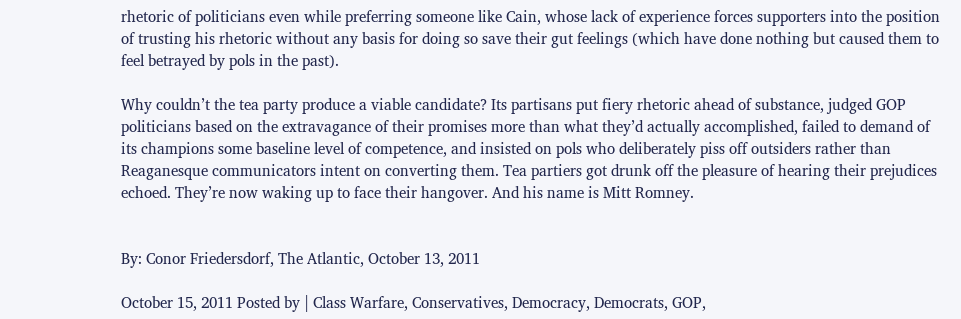rhetoric of politicians even while preferring someone like Cain, whose lack of experience forces supporters into the position of trusting his rhetoric without any basis for doing so save their gut feelings (which have done nothing but caused them to feel betrayed by pols in the past).

Why couldn’t the tea party produce a viable candidate? Its partisans put fiery rhetoric ahead of substance, judged GOP politicians based on the extravagance of their promises more than what they’d actually accomplished, failed to demand of its champions some baseline level of competence, and insisted on pols who deliberately piss off outsiders rather than Reaganesque communicators intent on converting them. Tea partiers got drunk off the pleasure of hearing their prejudices echoed. They’re now waking up to face their hangover. And his name is Mitt Romney.


By: Conor Friedersdorf, The Atlantic, October 13, 2011

October 15, 2011 Posted by | Class Warfare, Conservatives, Democracy, Democrats, GOP,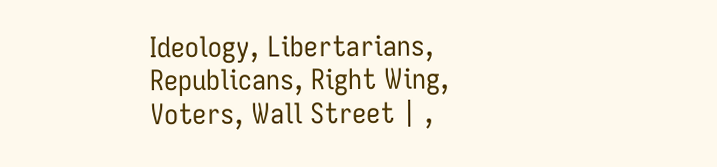Ideology, Libertarians, Republicans, Right Wing, Voters, Wall Street | ,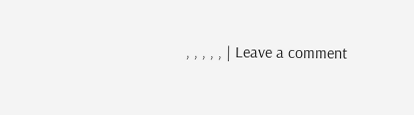, , , , , | Leave a comment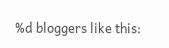%d bloggers like this: